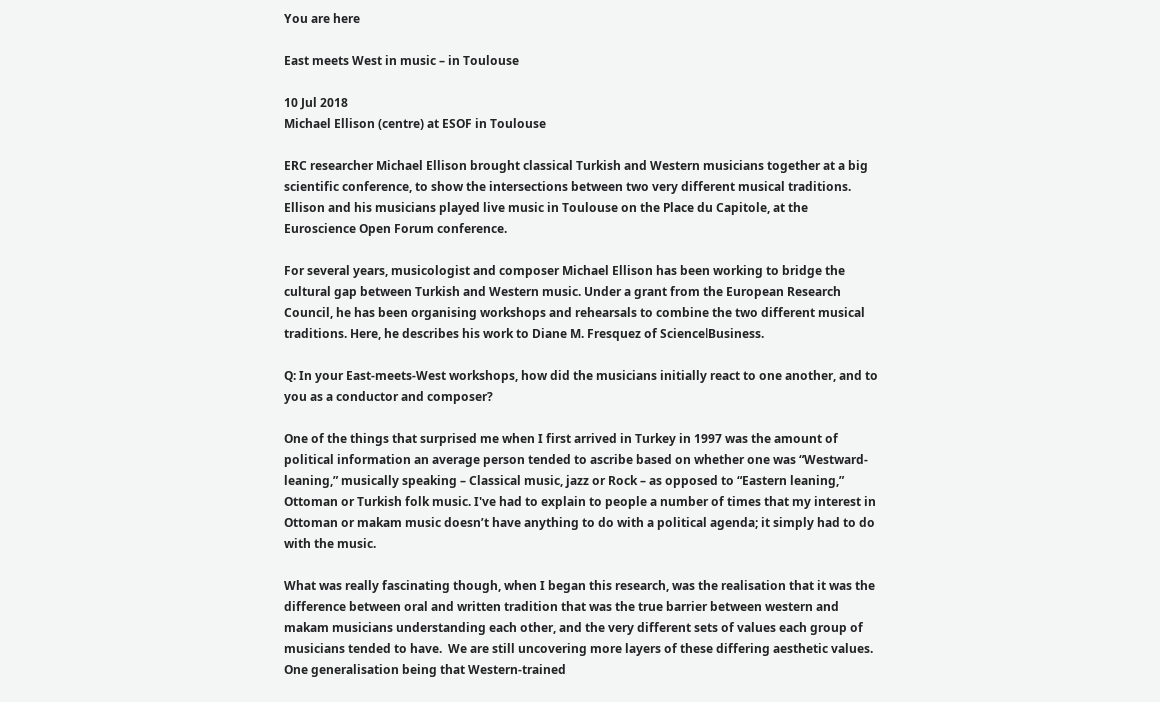You are here

East meets West in music – in Toulouse

10 Jul 2018
Michael Ellison (centre) at ESOF in Toulouse

ERC researcher Michael Ellison brought classical Turkish and Western musicians together at a big scientific conference, to show the intersections between two very different musical traditions. Ellison and his musicians played live music in Toulouse on the Place du Capitole, at the Euroscience Open Forum conference.

For several years, musicologist and composer Michael Ellison has been working to bridge the cultural gap between Turkish and Western music. Under a grant from the European Research Council, he has been organising workshops and rehearsals to combine the two different musical traditions. Here, he describes his work to Diane M. Fresquez of ScienceǀBusiness.

Q: In your East-meets-West workshops, how did the musicians initially react to one another, and to you as a conductor and composer?

One of the things that surprised me when I first arrived in Turkey in 1997 was the amount of political information an average person tended to ascribe based on whether one was “Westward-leaning,” musically speaking – Classical music, jazz or Rock – as opposed to “Eastern leaning,” Ottoman or Turkish folk music. I've had to explain to people a number of times that my interest in Ottoman or makam music doesn’t have anything to do with a political agenda; it simply had to do with the music.

What was really fascinating though, when I began this research, was the realisation that it was the difference between oral and written tradition that was the true barrier between western and makam musicians understanding each other, and the very different sets of values each group of musicians tended to have.  We are still uncovering more layers of these differing aesthetic values. One generalisation being that Western-trained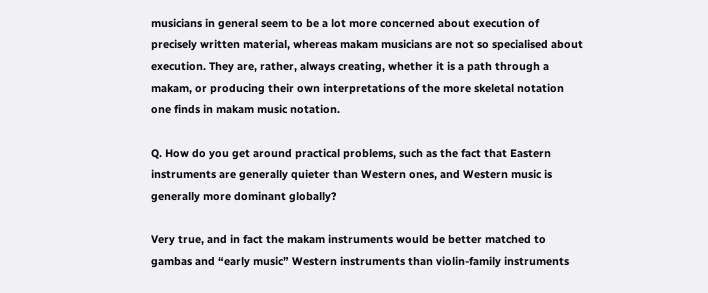musicians in general seem to be a lot more concerned about execution of precisely written material, whereas makam musicians are not so specialised about execution. They are, rather, always creating, whether it is a path through a makam, or producing their own interpretations of the more skeletal notation one finds in makam music notation.

Q. How do you get around practical problems, such as the fact that Eastern instruments are generally quieter than Western ones, and Western music is generally more dominant globally?

Very true, and in fact the makam instruments would be better matched to gambas and “early music” Western instruments than violin-family instruments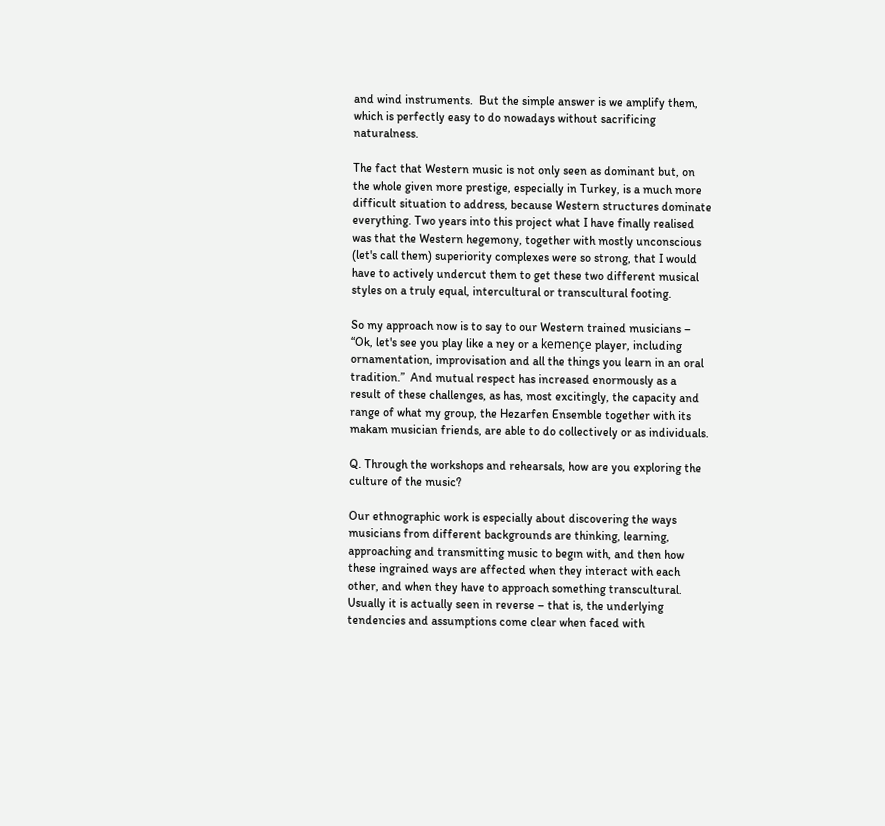and wind instruments.  But the simple answer is we amplify them, which is perfectly easy to do nowadays without sacrificing naturalness.

The fact that Western music is not only seen as dominant but, on the whole given more prestige, especially in Turkey, is a much more difficult situation to address, because Western structures dominate everything. Two years into this project what I have finally realised was that the Western hegemony, together with mostly unconscious (let's call them) superiority complexes were so strong, that I would have to actively undercut them to get these two different musical styles on a truly equal, intercultural or transcultural footing.

So my approach now is to say to our Western trained musicians – “Ok, let's see you play like a ney or a kemençe player, including ornamentation, improvisation and all the things you learn in an oral tradition.”  And mutual respect has increased enormously as a result of these challenges, as has, most excitingly, the capacity and range of what my group, the Hezarfen Ensemble together with its makam musician friends, are able to do collectively or as individuals.

Q. Through the workshops and rehearsals, how are you exploring the culture of the music?

Our ethnographic work is especially about discovering the ways musicians from different backgrounds are thinking, learning, approaching and transmitting music to begın with, and then how these ingrained ways are affected when they interact with each other, and when they have to approach something transcultural.  Usually it is actually seen in reverse – that is, the underlying tendencies and assumptions come clear when faced with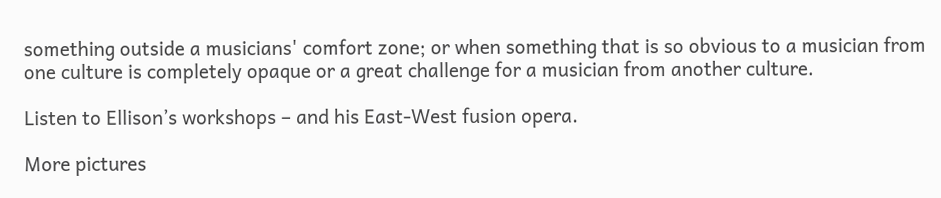something outside a musicians' comfort zone; or when something that is so obvious to a musician from one culture is completely opaque or a great challenge for a musician from another culture.

Listen to Ellison’s workshops – and his East-West fusion opera.

More pictures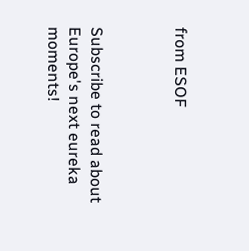from ESOF



Subscribe to read about Europe's next eureka moments!